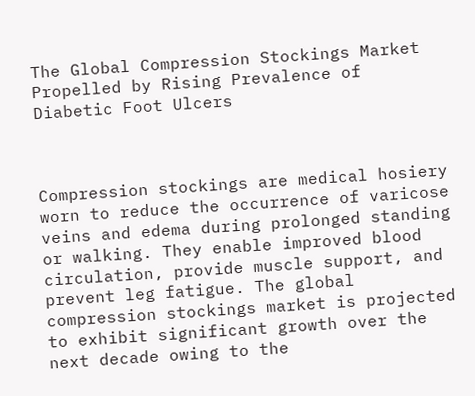The Global Compression Stockings Market Propelled by Rising Prevalence of Diabetic Foot Ulcers



Compression stockings are medical hosiery worn to reduce the occurrence of varicose veins and edema during prolonged standing or walking. They enable improved blood circulation, provide muscle support, and prevent leg fatigue. The global compression stockings market is projected to exhibit significant growth over the next decade owing to the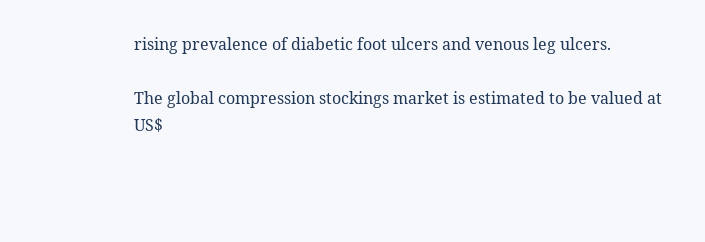rising prevalence of diabetic foot ulcers and venous leg ulcers.

The global compression stockings market is estimated to be valued at US$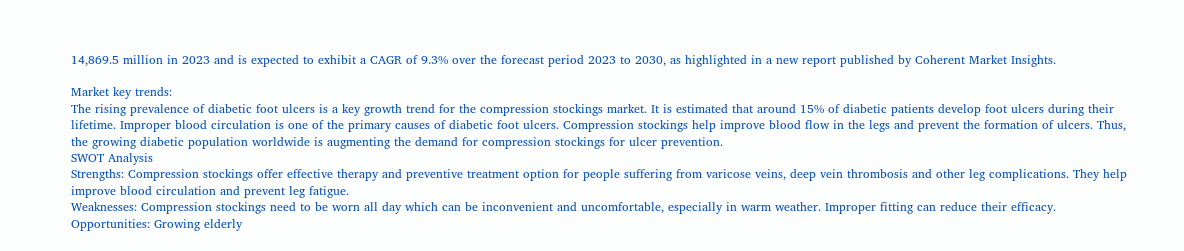14,869.5 million in 2023 and is expected to exhibit a CAGR of 9.3% over the forecast period 2023 to 2030, as highlighted in a new report published by Coherent Market Insights.

Market key trends:
The rising prevalence of diabetic foot ulcers is a key growth trend for the compression stockings market. It is estimated that around 15% of diabetic patients develop foot ulcers during their lifetime. Improper blood circulation is one of the primary causes of diabetic foot ulcers. Compression stockings help improve blood flow in the legs and prevent the formation of ulcers. Thus, the growing diabetic population worldwide is augmenting the demand for compression stockings for ulcer prevention.
SWOT Analysis
Strengths: Compression stockings offer effective therapy and preventive treatment option for people suffering from varicose veins, deep vein thrombosis and other leg complications. They help improve blood circulation and prevent leg fatigue.
Weaknesses: Compression stockings need to be worn all day which can be inconvenient and uncomfortable, especially in warm weather. Improper fitting can reduce their efficacy.
Opportunities: Growing elderly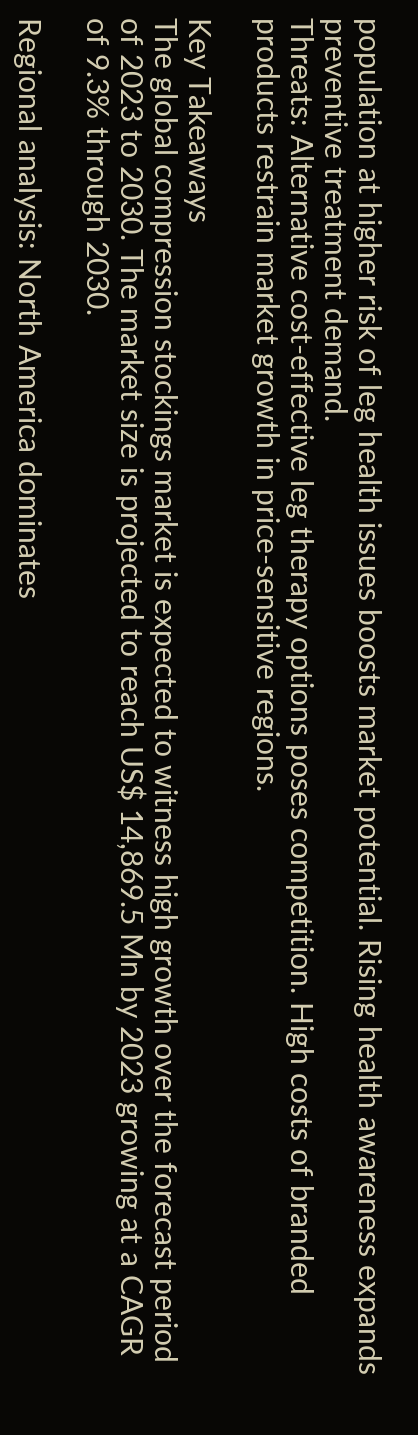population at higher risk of leg health issues boosts market potential. Rising health awareness expands preventive treatment demand.
Threats: Alternative cost-effective leg therapy options poses competition. High costs of branded products restrain market growth in price-sensitive regions.

Key Takeaways
The global compression stockings market is expected to witness high growth over the forecast period of 2023 to 2030. The market size is projected to reach US$ 14,869.5 Mn by 2023 growing at a CAGR of 9.3% through 2030.

Regional analysis: North America dominates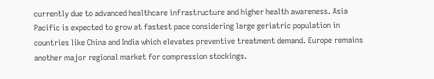currently due to advanced healthcare infrastructure and higher health awareness. Asia Pacific is expected to grow at fastest pace considering large geriatric population in countries like China and India which elevates preventive treatment demand. Europe remains another major regional market for compression stockings.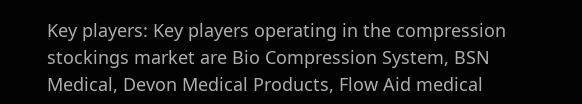Key players: Key players operating in the compression stockings market are Bio Compression System, BSN Medical, Devon Medical Products, Flow Aid medical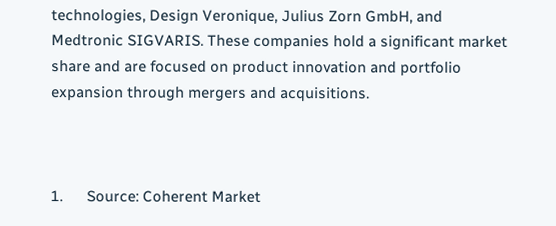technologies, Design Veronique, Julius Zorn GmbH, and Medtronic SIGVARIS. These companies hold a significant market share and are focused on product innovation and portfolio expansion through mergers and acquisitions.



1.      Source: Coherent Market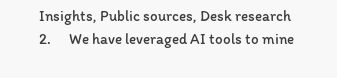Insights, Public sources, Desk research
2.      We have leveraged AI tools to mine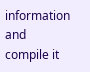information and compile it